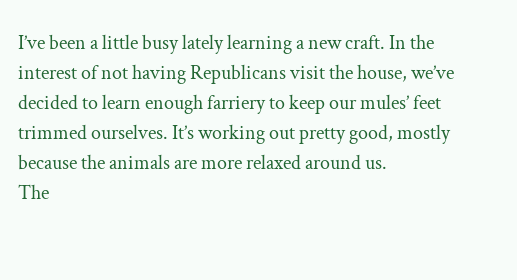I’ve been a little busy lately learning a new craft. In the interest of not having Republicans visit the house, we’ve decided to learn enough farriery to keep our mules’ feet trimmed ourselves. It’s working out pretty good, mostly because the animals are more relaxed around us.
The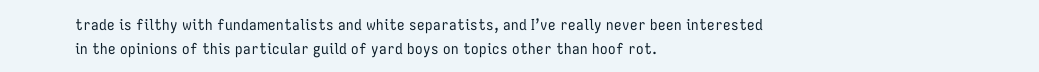trade is filthy with fundamentalists and white separatists, and I’ve really never been interested in the opinions of this particular guild of yard boys on topics other than hoof rot.